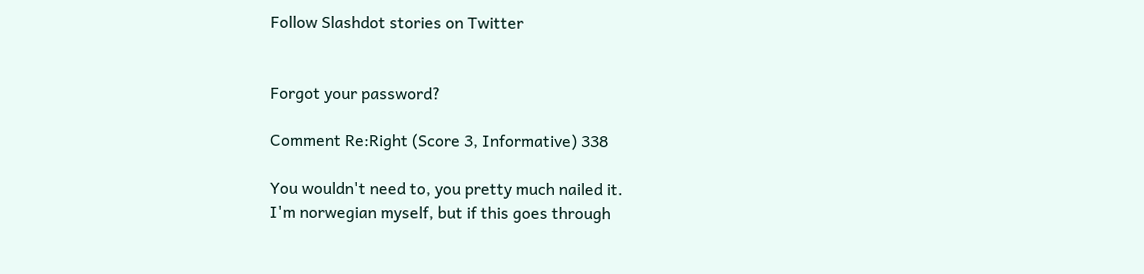Follow Slashdot stories on Twitter


Forgot your password?

Comment Re:Right (Score 3, Informative) 338

You wouldn't need to, you pretty much nailed it.
I'm norwegian myself, but if this goes through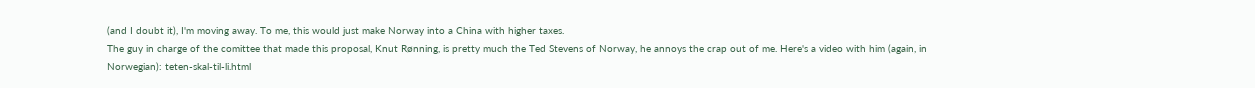(and I doubt it), I'm moving away. To me, this would just make Norway into a China with higher taxes.
The guy in charge of the comittee that made this proposal, Knut Rønning, is pretty much the Ted Stevens of Norway, he annoys the crap out of me. Here's a video with him (again, in Norwegian): teten-skal-til-li.html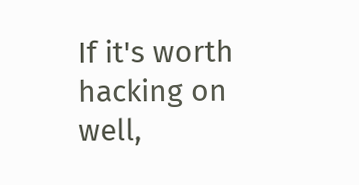If it's worth hacking on well,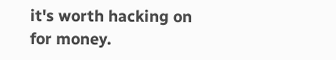it's worth hacking on for money.